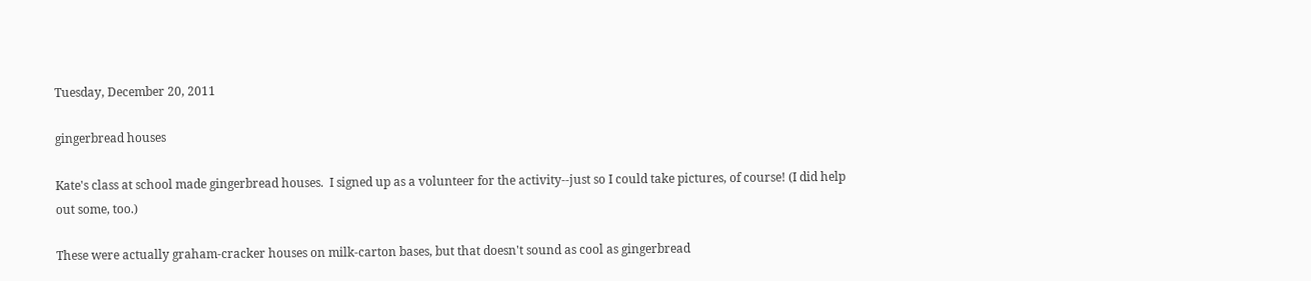Tuesday, December 20, 2011

gingerbread houses

Kate's class at school made gingerbread houses.  I signed up as a volunteer for the activity--just so I could take pictures, of course! (I did help out some, too.)

These were actually graham-cracker houses on milk-carton bases, but that doesn't sound as cool as gingerbread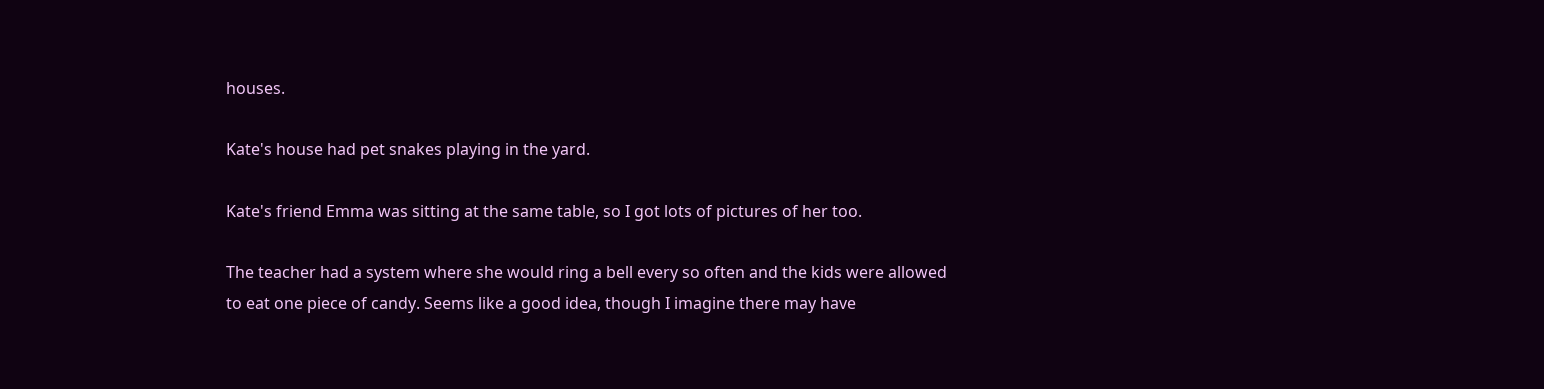houses.

Kate's house had pet snakes playing in the yard.

Kate's friend Emma was sitting at the same table, so I got lots of pictures of her too.

The teacher had a system where she would ring a bell every so often and the kids were allowed to eat one piece of candy. Seems like a good idea, though I imagine there may have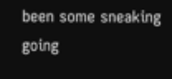been some sneaking going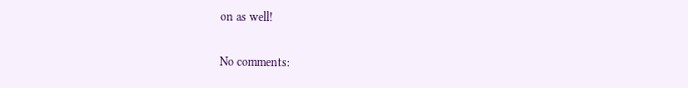on as well!

No comments: